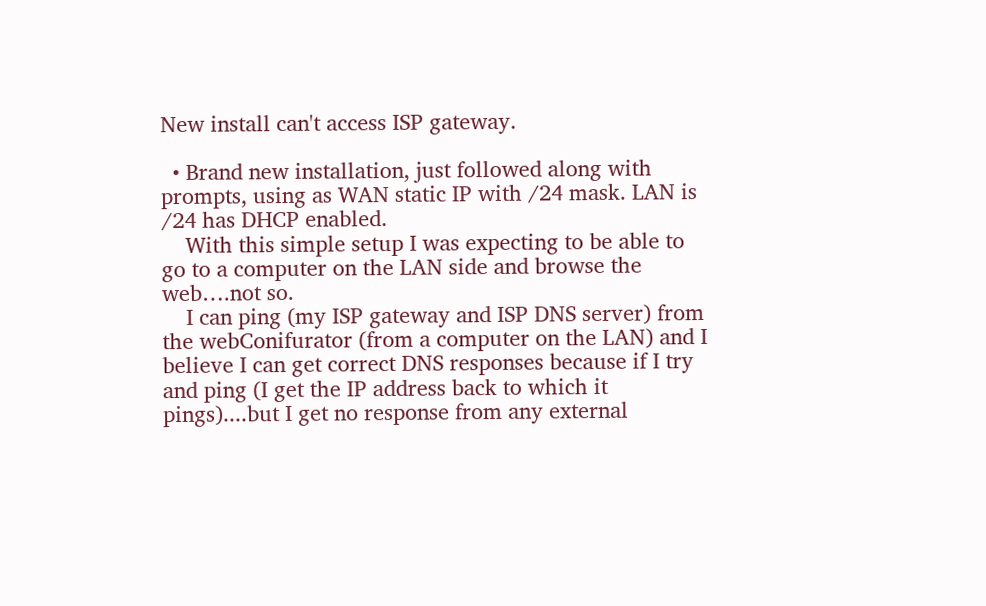New install can't access ISP gateway.

  • Brand new installation, just followed along with prompts, using as WAN static IP with /24 mask. LAN is /24 has DHCP enabled.
    With this simple setup I was expecting to be able to go to a computer on the LAN side and browse the web….not so.
    I can ping (my ISP gateway and ISP DNS server) from the webConifurator (from a computer on the LAN) and I believe I can get correct DNS responses because if I try and ping (I get the IP address back to which it pings)....but I get no response from any external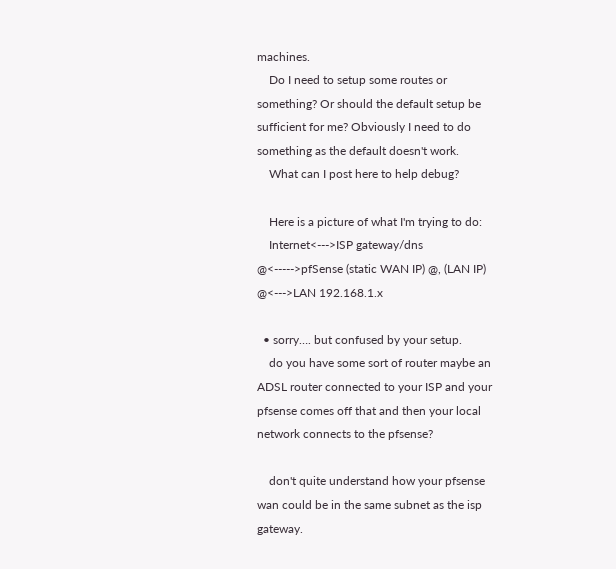machines.
    Do I need to setup some routes or something? Or should the default setup be sufficient for me? Obviously I need to do something as the default doesn't work.
    What can I post here to help debug?

    Here is a picture of what I'm trying to do:
    Internet<--->ISP gateway/dns @<----->pfSense (static WAN IP) @, (LAN IP) @<--->LAN 192.168.1.x

  • sorry…. but confused by your setup.
    do you have some sort of router maybe an ADSL router connected to your ISP and your pfsense comes off that and then your local network connects to the pfsense?

    don't quite understand how your pfsense wan could be in the same subnet as the isp gateway.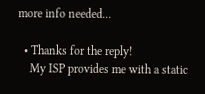more info needed...

  • Thanks for the reply!
    My ISP provides me with a static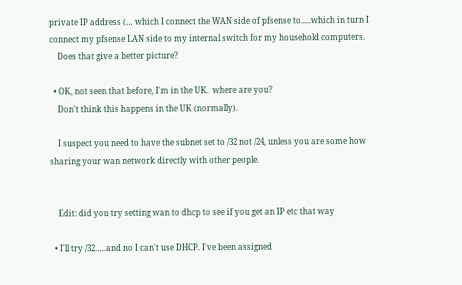private IP address (… which I connect the WAN side of pfsense to.....which in turn I connect my pfsense LAN side to my internal switch for my household computers.
    Does that give a better picture?

  • OK, not seen that before, I'm in the UK.  where are you?
    Don't think this happens in the UK (normally).

    I suspect you need to have the subnet set to /32 not /24, unless you are some how sharing your wan network directly with other people.


    Edit: did you try setting wan to dhcp to see if you get an IP etc that way

  • I'll try /32…..and no I can't use DHCP. I've been assigned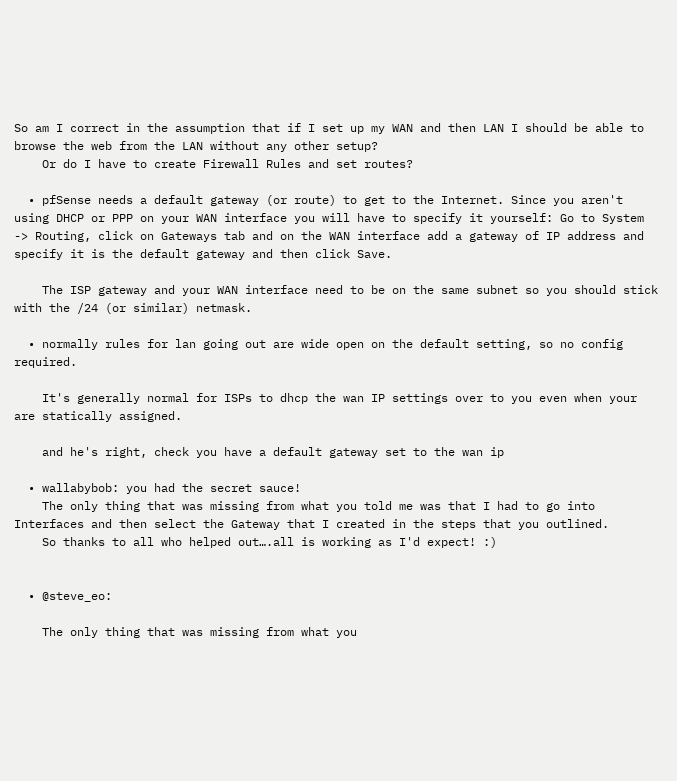So am I correct in the assumption that if I set up my WAN and then LAN I should be able to browse the web from the LAN without any other setup?
    Or do I have to create Firewall Rules and set routes?

  • pfSense needs a default gateway (or route) to get to the Internet. Since you aren't using DHCP or PPP on your WAN interface you will have to specify it yourself: Go to System -> Routing, click on Gateways tab and on the WAN interface add a gateway of IP address and specify it is the default gateway and then click Save.

    The ISP gateway and your WAN interface need to be on the same subnet so you should stick with the /24 (or similar) netmask.

  • normally rules for lan going out are wide open on the default setting, so no config required.

    It's generally normal for ISPs to dhcp the wan IP settings over to you even when your are statically assigned.

    and he's right, check you have a default gateway set to the wan ip

  • wallabybob: you had the secret sauce!
    The only thing that was missing from what you told me was that I had to go into Interfaces and then select the Gateway that I created in the steps that you outlined.
    So thanks to all who helped out….all is working as I'd expect! :)


  • @steve_eo:

    The only thing that was missing from what you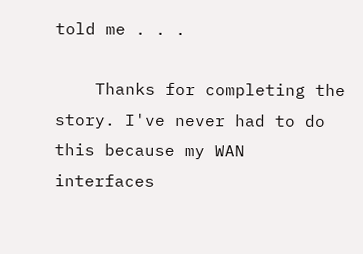told me . . .

    Thanks for completing the story. I've never had to do this because my WAN interfaces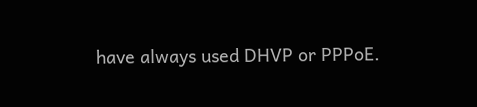have always used DHVP or PPPoE.